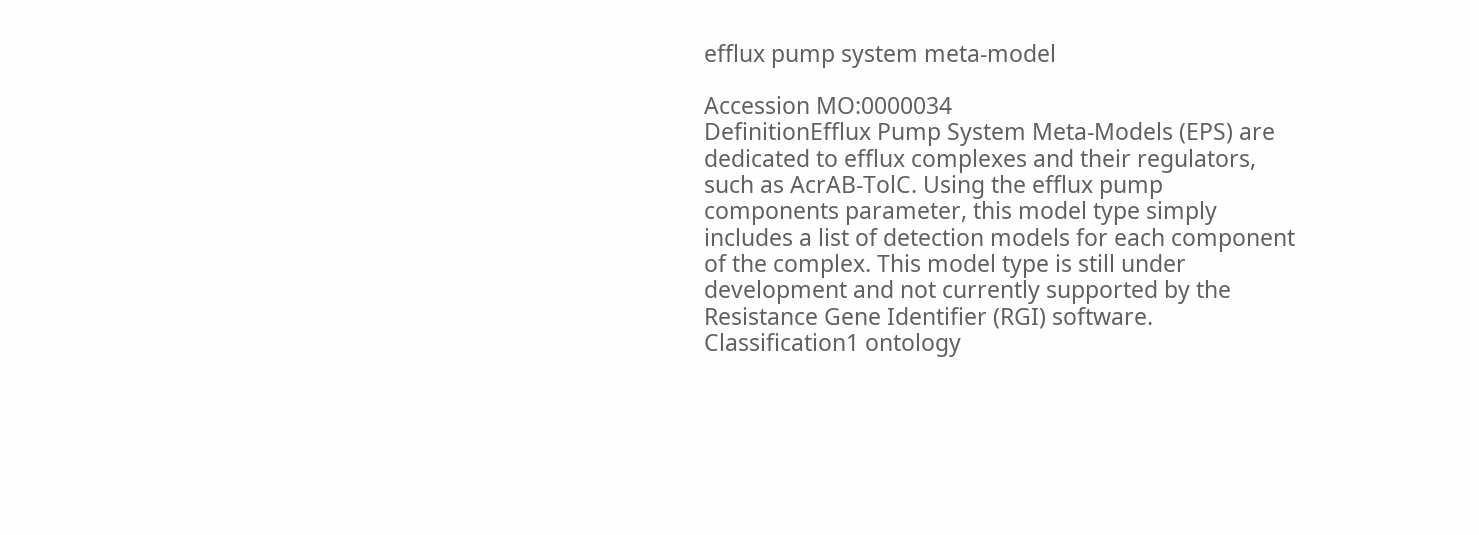efflux pump system meta-model

Accession MO:0000034
DefinitionEfflux Pump System Meta-Models (EPS) are dedicated to efflux complexes and their regulators, such as AcrAB-TolC. Using the efflux pump components parameter, this model type simply includes a list of detection models for each component of the complex. This model type is still under development and not currently supported by the Resistance Gene Identifier (RGI) software.
Classification1 ontology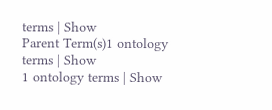terms | Show
Parent Term(s)1 ontology terms | Show
1 ontology terms | Show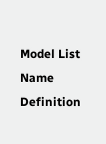Model List
Name Definition